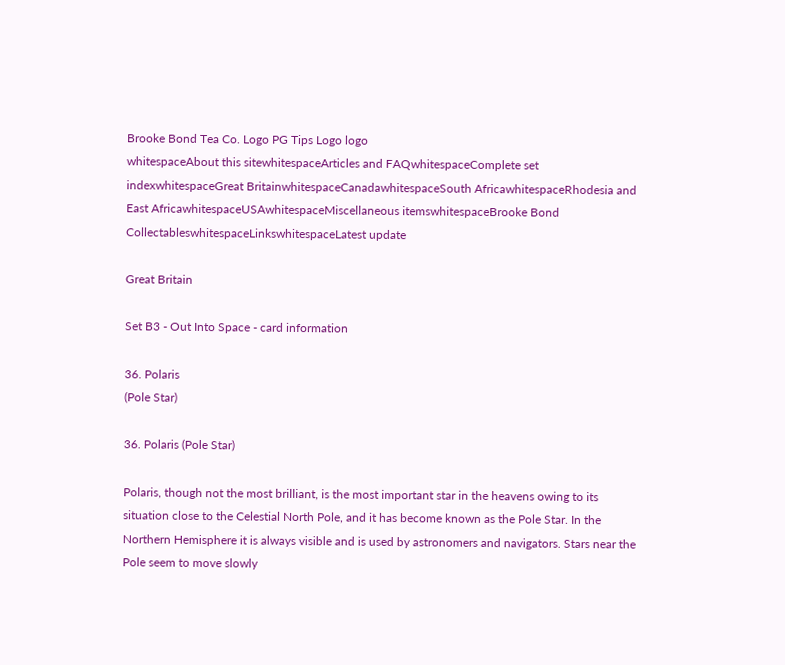Brooke Bond Tea Co. Logo PG Tips Logo logo
whitespaceAbout this sitewhitespaceArticles and FAQwhitespaceComplete set indexwhitespaceGreat BritainwhitespaceCanadawhitespaceSouth AfricawhitespaceRhodesia and East AfricawhitespaceUSAwhitespaceMiscellaneous itemswhitespaceBrooke Bond CollectableswhitespaceLinkswhitespaceLatest update

Great Britain

Set B3 - Out Into Space - card information

36. Polaris
(Pole Star)

36. Polaris (Pole Star)

Polaris, though not the most brilliant, is the most important star in the heavens owing to its situation close to the Celestial North Pole, and it has become known as the Pole Star. In the Northern Hemisphere it is always visible and is used by astronomers and navigators. Stars near the Pole seem to move slowly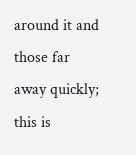around it and those far away quickly; this is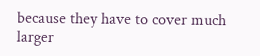because they have to cover much larger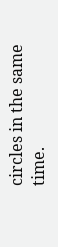circles in the same time.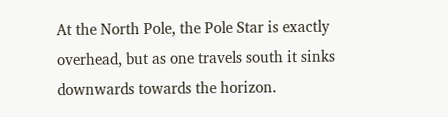At the North Pole, the Pole Star is exactly overhead, but as one travels south it sinks downwards towards the horizon.